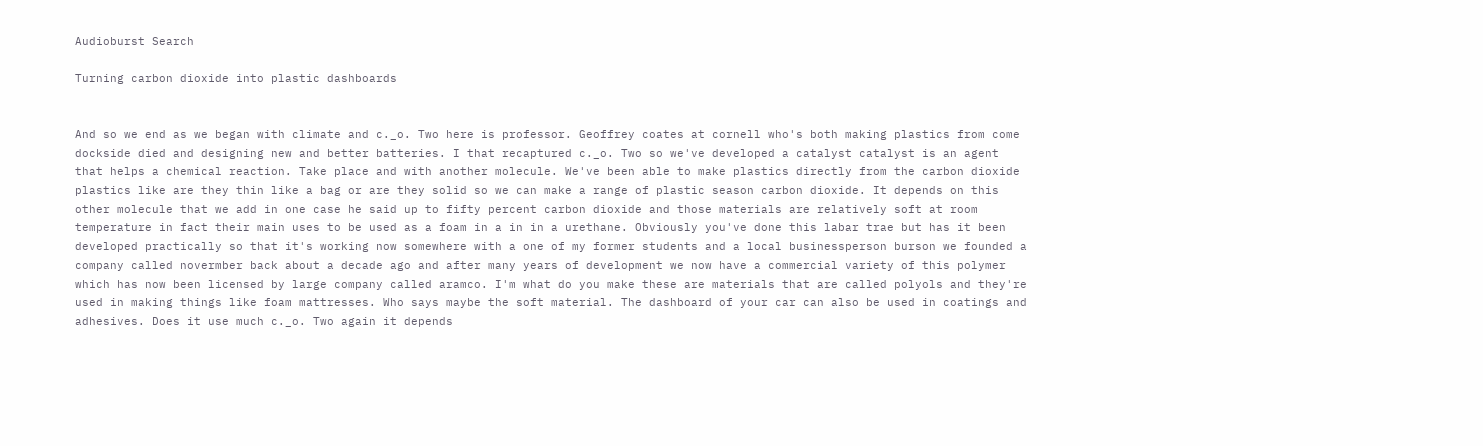Audioburst Search

Turning carbon dioxide into plastic dashboards


And so we end as we began with climate and c._o. Two here is professor. Geoffrey coates at cornell who's both making plastics from come dockside died and designing new and better batteries. I that recaptured c._o. Two so we've developed a catalyst catalyst is an agent that helps a chemical reaction. Take place and with another molecule. We've been able to make plastics directly from the carbon dioxide plastics like are they thin like a bag or are they solid so we can make a range of plastic season carbon dioxide. It depends on this other molecule that we add in one case he said up to fifty percent carbon dioxide and those materials are relatively soft at room temperature in fact their main uses to be used as a foam in a in in a urethane. Obviously you've done this labar trae but has it been developed practically so that it's working now somewhere with a one of my former students and a local businessperson burson we founded a company called novermber back about a decade ago and after many years of development we now have a commercial variety of this polymer which has now been licensed by large company called aramco. I'm what do you make these are materials that are called polyols and they're used in making things like foam mattresses. Who says maybe the soft material. The dashboard of your car can also be used in coatings and adhesives. Does it use much c._o. Two again it depends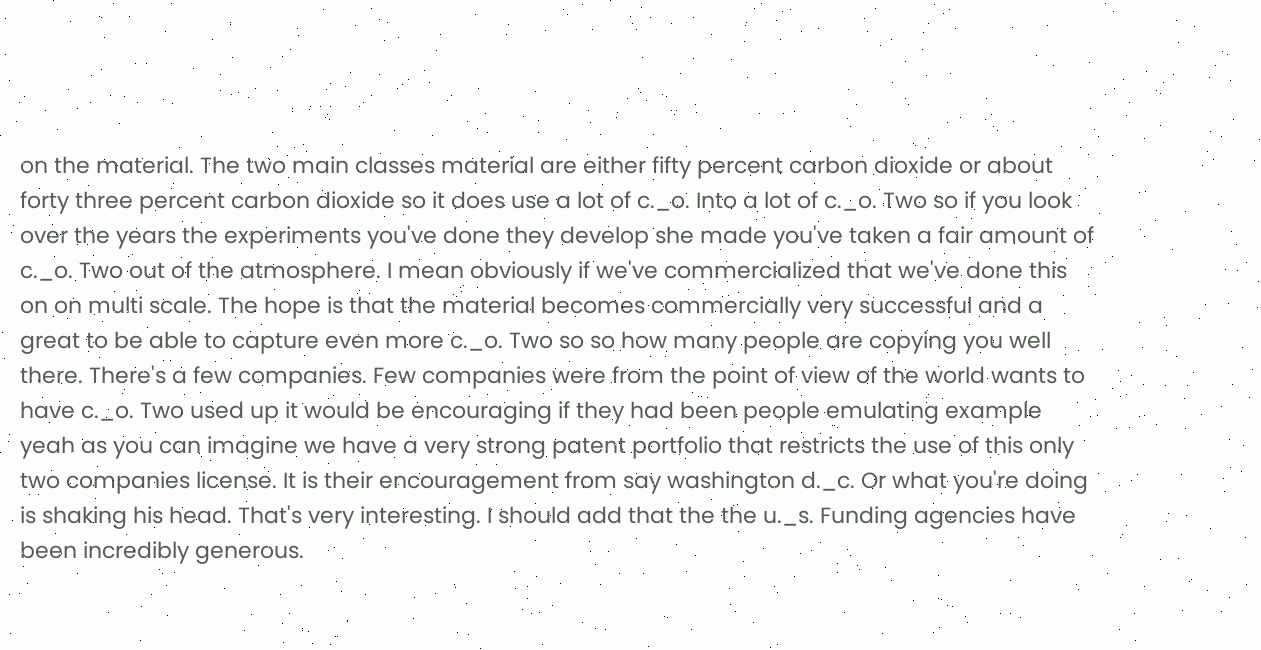on the material. The two main classes material are either fifty percent carbon dioxide or about forty three percent carbon dioxide so it does use a lot of c._o. Into a lot of c._o. Two so if you look over the years the experiments you've done they develop she made you've taken a fair amount of c._o. Two out of the atmosphere. I mean obviously if we've commercialized that we've done this on on multi scale. The hope is that the material becomes commercially very successful and a great to be able to capture even more c._o. Two so so how many people are copying you well there. There's a few companies. Few companies were from the point of view of the world wants to have c._o. Two used up it would be encouraging if they had been people emulating example yeah as you can imagine we have a very strong patent portfolio that restricts the use of this only two companies license. It is their encouragement from say washington d._c. Or what you're doing is shaking his head. That's very interesting. I should add that the the u._s. Funding agencies have been incredibly generous.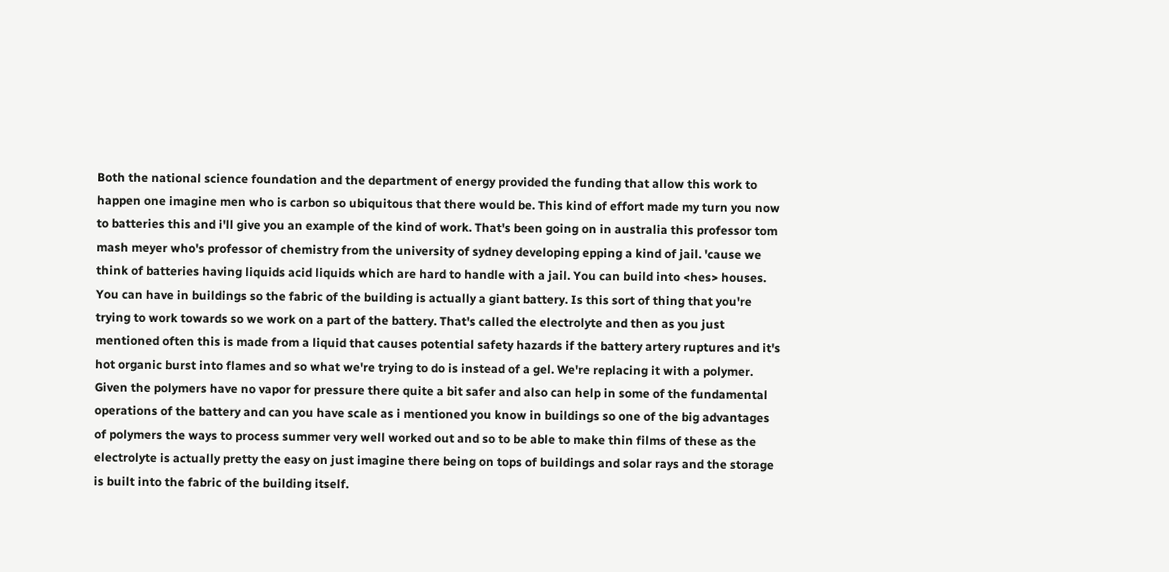Both the national science foundation and the department of energy provided the funding that allow this work to happen one imagine men who is carbon so ubiquitous that there would be. This kind of effort made my turn you now to batteries this and i'll give you an example of the kind of work. That's been going on in australia this professor tom mash meyer who's professor of chemistry from the university of sydney developing epping a kind of jail. 'cause we think of batteries having liquids acid liquids which are hard to handle with a jail. You can build into <hes> houses. You can have in buildings so the fabric of the building is actually a giant battery. Is this sort of thing that you're trying to work towards so we work on a part of the battery. That's called the electrolyte and then as you just mentioned often this is made from a liquid that causes potential safety hazards if the battery artery ruptures and it's hot organic burst into flames and so what we're trying to do is instead of a gel. We're replacing it with a polymer. Given the polymers have no vapor for pressure there quite a bit safer and also can help in some of the fundamental operations of the battery and can you have scale as i mentioned you know in buildings so one of the big advantages of polymers the ways to process summer very well worked out and so to be able to make thin films of these as the electrolyte is actually pretty the easy on just imagine there being on tops of buildings and solar rays and the storage is built into the fabric of the building itself.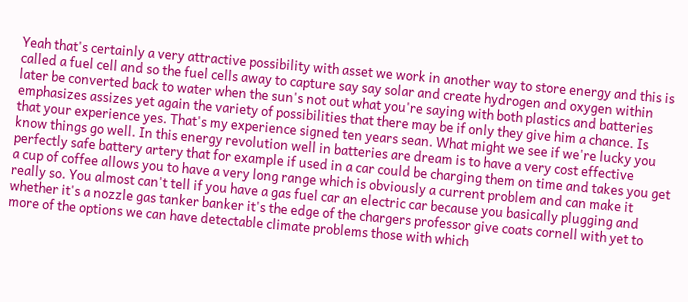Yeah that's certainly a very attractive possibility with asset we work in another way to store energy and this is called a fuel cell and so the fuel cells away to capture say say solar and create hydrogen and oxygen within later be converted back to water when the sun's not out what you're saying with both plastics and batteries emphasizes assizes yet again the variety of possibilities that there may be if only they give him a chance. Is that your experience yes. That's my experience signed ten years sean. What might we see if we're lucky you know things go well. In this energy revolution well in batteries are dream is to have a very cost effective perfectly safe battery artery that for example if used in a car could be charging them on time and takes you get a cup of coffee allows you to have a very long range which is obviously a current problem and can make it really so. You almost can't tell if you have a gas fuel car an electric car because you basically plugging and whether it's a nozzle gas tanker banker it's the edge of the chargers professor give coats cornell with yet to more of the options we can have detectable climate problems those with which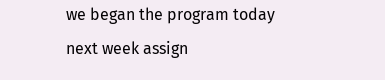we began the program today next week assign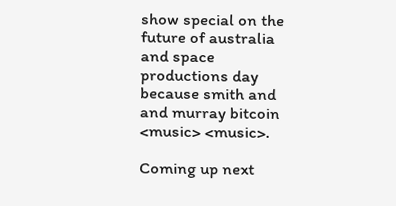show special on the future of australia and space productions day because smith and and murray bitcoin <music> <music>.

Coming up next